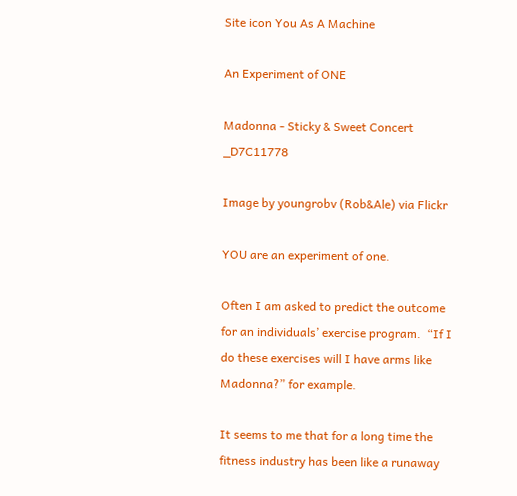Site icon You As A Machine

An Experiment of ONE

Madonna - Sticky & Sweet Concert _D7C11778

Image by youngrobv (Rob&Ale) via Flickr

YOU are an experiment of one.

Often I am asked to predict the outcome for an individuals’ exercise program.  “If I do these exercises will I have arms like Madonna?” for example.

It seems to me that for a long time the fitness industry has been like a runaway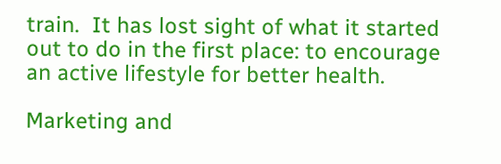train.  It has lost sight of what it started out to do in the first place: to encourage an active lifestyle for better health.

Marketing and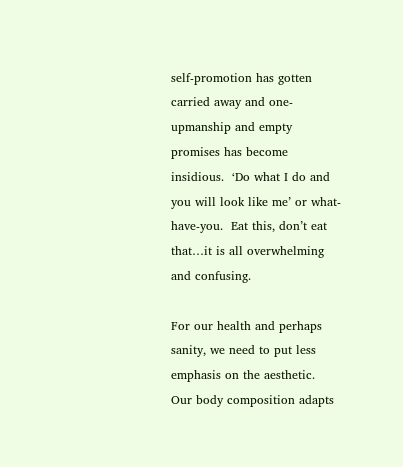self-promotion has gotten carried away and one-upmanship and empty promises has become insidious.  ‘Do what I do and you will look like me’ or what-have-you.  Eat this, don’t eat that…it is all overwhelming and confusing.

For our health and perhaps sanity, we need to put less emphasis on the aesthetic.  Our body composition adapts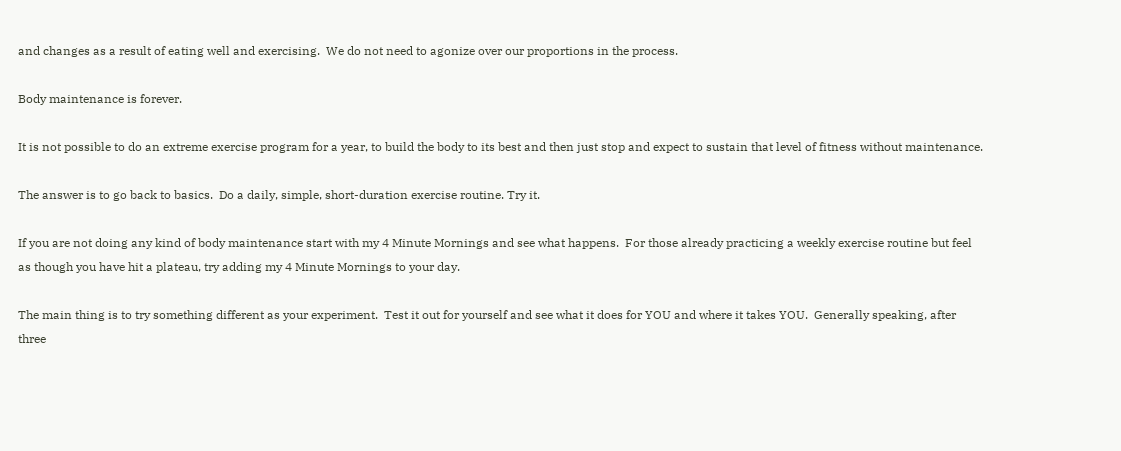and changes as a result of eating well and exercising.  We do not need to agonize over our proportions in the process.

Body maintenance is forever.

It is not possible to do an extreme exercise program for a year, to build the body to its best and then just stop and expect to sustain that level of fitness without maintenance.

The answer is to go back to basics.  Do a daily, simple, short-duration exercise routine. Try it.

If you are not doing any kind of body maintenance start with my 4 Minute Mornings and see what happens.  For those already practicing a weekly exercise routine but feel as though you have hit a plateau, try adding my 4 Minute Mornings to your day.

The main thing is to try something different as your experiment.  Test it out for yourself and see what it does for YOU and where it takes YOU.  Generally speaking, after three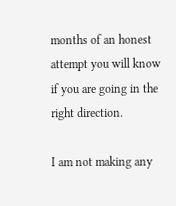months of an honest attempt you will know if you are going in the right direction.

I am not making any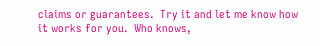claims or guarantees.  Try it and let me know how it works for you.  Who knows,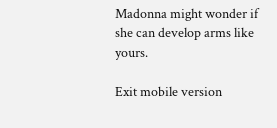Madonna might wonder if she can develop arms like yours.

Exit mobile version